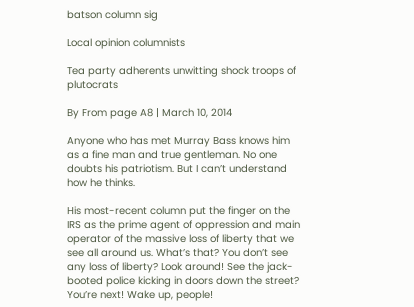batson column sig

Local opinion columnists

Tea party adherents unwitting shock troops of plutocrats

By From page A8 | March 10, 2014

Anyone who has met Murray Bass knows him as a fine man and true gentleman. No one doubts his patriotism. But I can’t understand how he thinks.

His most-recent column put the finger on the IRS as the prime agent of oppression and main operator of the massive loss of liberty that we see all around us. What’s that? You don’t see any loss of liberty? Look around! See the jack-booted police kicking in doors down the street? You’re next! Wake up, people!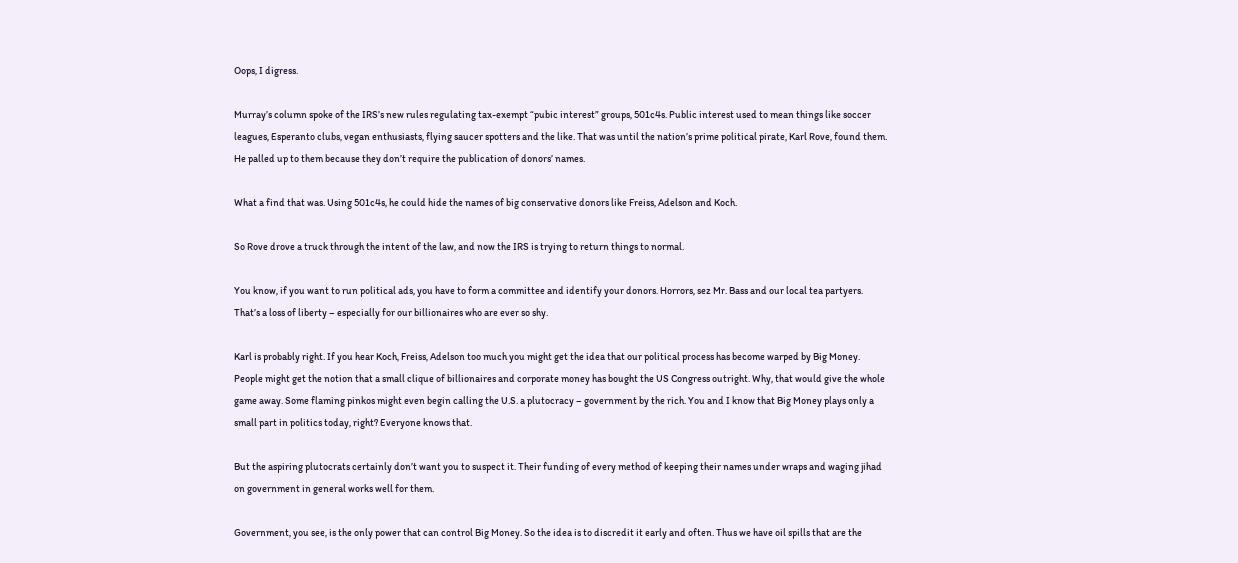Oops, I digress.

Murray’s column spoke of the IRS’s new rules regulating tax-exempt “pubic interest” groups, 501c4s. Public interest used to mean things like soccer leagues, Esperanto clubs, vegan enthusiasts, flying saucer spotters and the like. That was until the nation’s prime political pirate, Karl Rove, found them. He palled up to them because they don’t require the publication of donors’ names.

What a find that was. Using 501c4s, he could hide the names of big conservative donors like Freiss, Adelson and Koch.

So Rove drove a truck through the intent of the law, and now the IRS is trying to return things to normal.

You know, if you want to run political ads, you have to form a committee and identify your donors. Horrors, sez Mr. Bass and our local tea partyers. That’s a loss of liberty – especially for our billionaires who are ever so shy.

Karl is probably right. If you hear Koch, Freiss, Adelson too much you might get the idea that our political process has become warped by Big Money. People might get the notion that a small clique of billionaires and corporate money has bought the US Congress outright. Why, that would give the whole game away. Some flaming pinkos might even begin calling the U.S. a plutocracy – government by the rich. You and I know that Big Money plays only a small part in politics today, right? Everyone knows that.

But the aspiring plutocrats certainly don’t want you to suspect it. Their funding of every method of keeping their names under wraps and waging jihad on government in general works well for them.

Government, you see, is the only power that can control Big Money. So the idea is to discredit it early and often. Thus we have oil spills that are the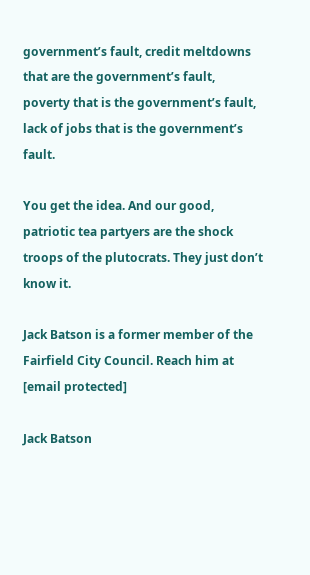government’s fault, credit meltdowns that are the government’s fault, poverty that is the government’s fault, lack of jobs that is the government’s fault.

You get the idea. And our good, patriotic tea partyers are the shock troops of the plutocrats. They just don’t know it.

Jack Batson is a former member of the Fairfield City Council. Reach him at [email protected]

Jack Batson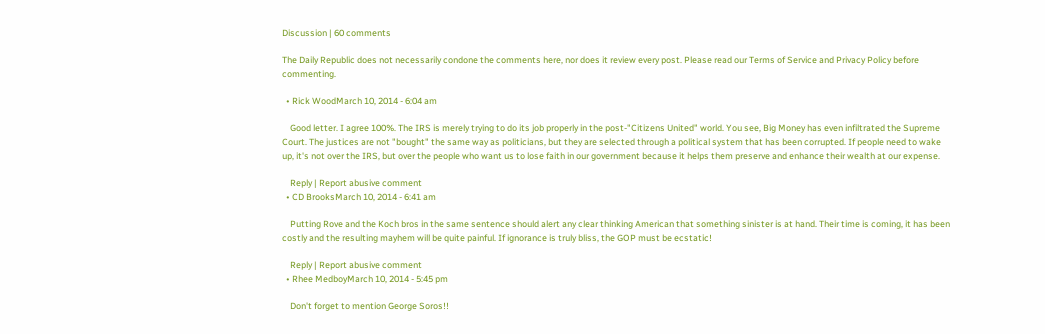Discussion | 60 comments

The Daily Republic does not necessarily condone the comments here, nor does it review every post. Please read our Terms of Service and Privacy Policy before commenting.

  • Rick WoodMarch 10, 2014 - 6:04 am

    Good letter. I agree 100%. The IRS is merely trying to do its job properly in the post-"Citizens United" world. You see, Big Money has even infiltrated the Supreme Court. The justices are not "bought" the same way as politicians, but they are selected through a political system that has been corrupted. If people need to wake up, it's not over the IRS, but over the people who want us to lose faith in our government because it helps them preserve and enhance their wealth at our expense.

    Reply | Report abusive comment
  • CD BrooksMarch 10, 2014 - 6:41 am

    Putting Rove and the Koch bros in the same sentence should alert any clear thinking American that something sinister is at hand. Their time is coming, it has been costly and the resulting mayhem will be quite painful. If ignorance is truly bliss, the GOP must be ecstatic!

    Reply | Report abusive comment
  • Rhee MedboyMarch 10, 2014 - 5:45 pm

    Don't forget to mention George Soros!!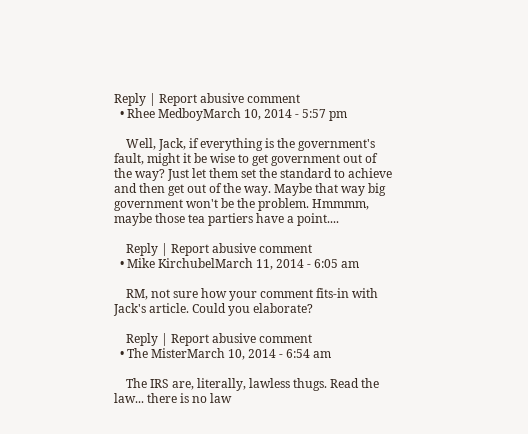Reply | Report abusive comment
  • Rhee MedboyMarch 10, 2014 - 5:57 pm

    Well, Jack, if everything is the government's fault, might it be wise to get government out of the way? Just let them set the standard to achieve and then get out of the way. Maybe that way big government won't be the problem. Hmmmm, maybe those tea partiers have a point....

    Reply | Report abusive comment
  • Mike KirchubelMarch 11, 2014 - 6:05 am

    RM, not sure how your comment fits-in with Jack's article. Could you elaborate?

    Reply | Report abusive comment
  • The MisterMarch 10, 2014 - 6:54 am

    The IRS are, literally, lawless thugs. Read the law... there is no law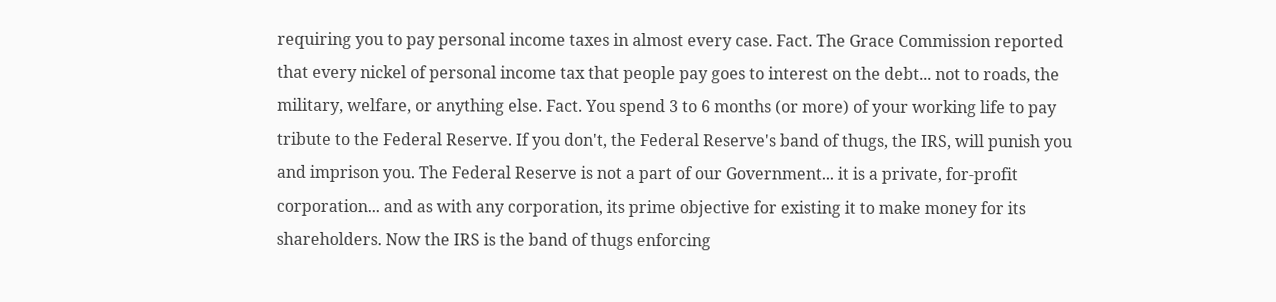requiring you to pay personal income taxes in almost every case. Fact. The Grace Commission reported that every nickel of personal income tax that people pay goes to interest on the debt... not to roads, the military, welfare, or anything else. Fact. You spend 3 to 6 months (or more) of your working life to pay tribute to the Federal Reserve. If you don't, the Federal Reserve's band of thugs, the IRS, will punish you and imprison you. The Federal Reserve is not a part of our Government... it is a private, for-profit corporation... and as with any corporation, its prime objective for existing it to make money for its shareholders. Now the IRS is the band of thugs enforcing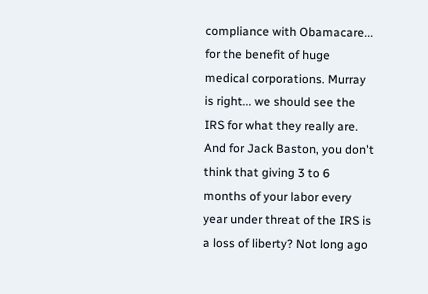compliance with Obamacare... for the benefit of huge medical corporations. Murray is right... we should see the IRS for what they really are. And for Jack Baston, you don't think that giving 3 to 6 months of your labor every year under threat of the IRS is a loss of liberty? Not long ago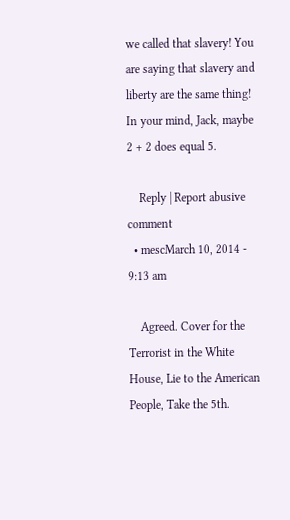we called that slavery! You are saying that slavery and liberty are the same thing! In your mind, Jack, maybe 2 + 2 does equal 5.

    Reply | Report abusive comment
  • mescMarch 10, 2014 - 9:13 am

    Agreed. Cover for the Terrorist in the White House, Lie to the American People, Take the 5th.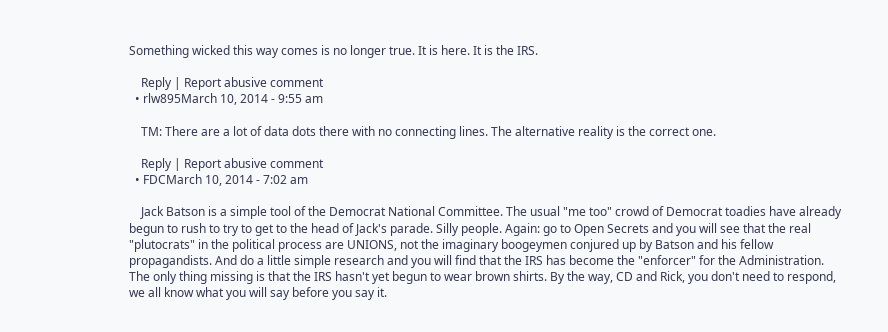Something wicked this way comes is no longer true. It is here. It is the IRS.

    Reply | Report abusive comment
  • rlw895March 10, 2014 - 9:55 am

    TM: There are a lot of data dots there with no connecting lines. The alternative reality is the correct one.

    Reply | Report abusive comment
  • FDCMarch 10, 2014 - 7:02 am

    Jack Batson is a simple tool of the Democrat National Committee. The usual "me too" crowd of Democrat toadies have already begun to rush to try to get to the head of Jack's parade. Silly people. Again: go to Open Secrets and you will see that the real "plutocrats" in the political process are UNIONS, not the imaginary boogeymen conjured up by Batson and his fellow propagandists. And do a little simple research and you will find that the IRS has become the "enforcer" for the Administration. The only thing missing is that the IRS hasn't yet begun to wear brown shirts. By the way, CD and Rick, you don't need to respond, we all know what you will say before you say it.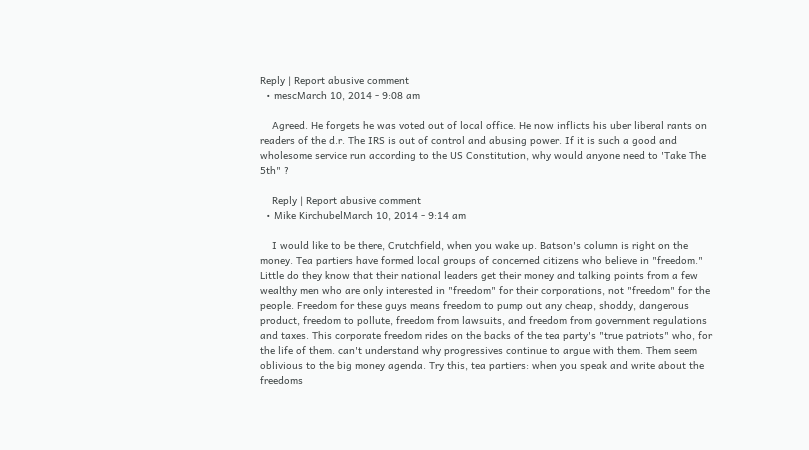Reply | Report abusive comment
  • mescMarch 10, 2014 - 9:08 am

    Agreed. He forgets he was voted out of local office. He now inflicts his uber liberal rants on readers of the d.r. The IRS is out of control and abusing power. If it is such a good and wholesome service run according to the US Constitution, why would anyone need to 'Take The 5th" ?

    Reply | Report abusive comment
  • Mike KirchubelMarch 10, 2014 - 9:14 am

    I would like to be there, Crutchfield, when you wake up. Batson's column is right on the money. Tea partiers have formed local groups of concerned citizens who believe in "freedom." Little do they know that their national leaders get their money and talking points from a few wealthy men who are only interested in "freedom" for their corporations, not "freedom" for the people. Freedom for these guys means freedom to pump out any cheap, shoddy, dangerous product, freedom to pollute, freedom from lawsuits, and freedom from government regulations and taxes. This corporate freedom rides on the backs of the tea party's "true patriots" who, for the life of them. can't understand why progressives continue to argue with them. Them seem oblivious to the big money agenda. Try this, tea partiers: when you speak and write about the freedoms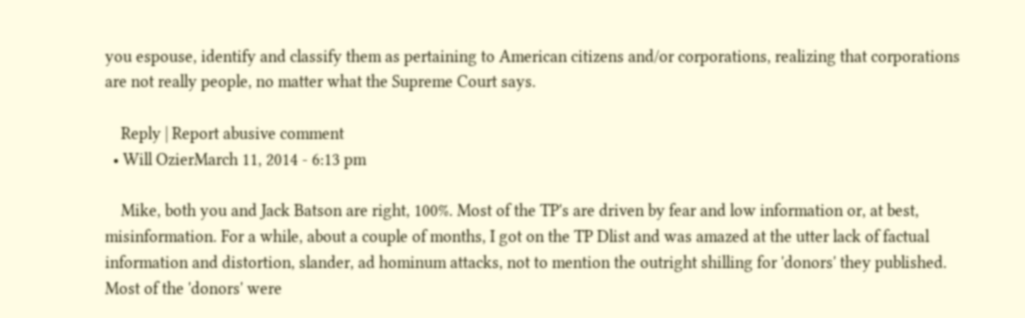you espouse, identify and classify them as pertaining to American citizens and/or corporations, realizing that corporations are not really people, no matter what the Supreme Court says.

    Reply | Report abusive comment
  • Will OzierMarch 11, 2014 - 6:13 pm

    Mike, both you and Jack Batson are right, 100%. Most of the TP's are driven by fear and low information or, at best, misinformation. For a while, about a couple of months, I got on the TP Dlist and was amazed at the utter lack of factual information and distortion, slander, ad hominum attacks, not to mention the outright shilling for 'donors' they published. Most of the 'donors' were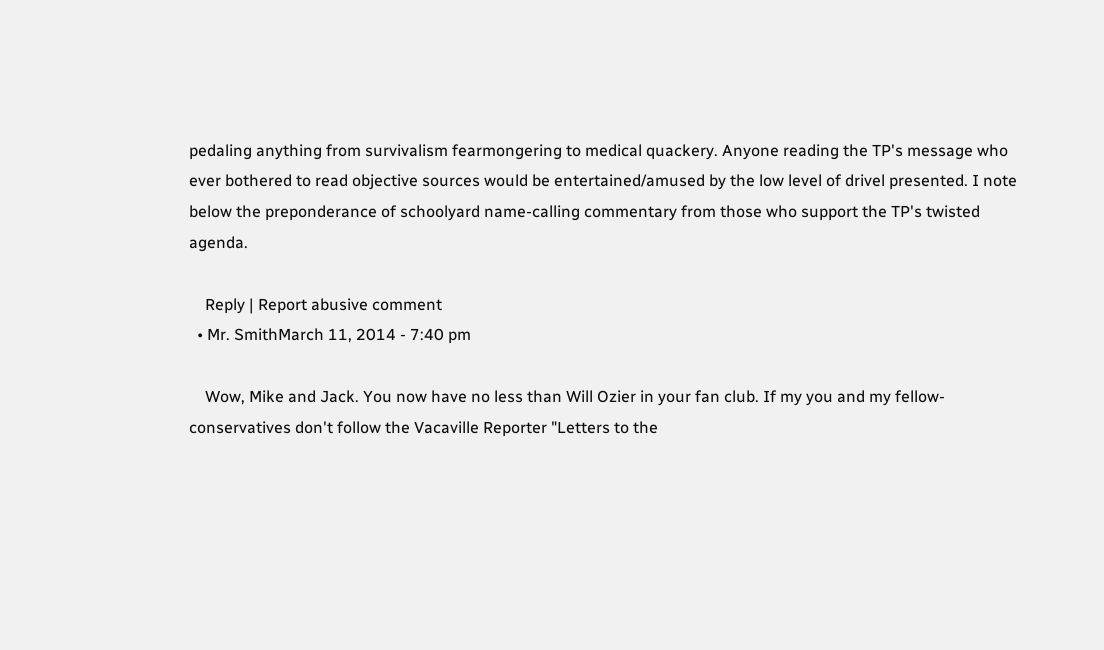pedaling anything from survivalism fearmongering to medical quackery. Anyone reading the TP's message who ever bothered to read objective sources would be entertained/amused by the low level of drivel presented. I note below the preponderance of schoolyard name-calling commentary from those who support the TP's twisted agenda.

    Reply | Report abusive comment
  • Mr. SmithMarch 11, 2014 - 7:40 pm

    Wow, Mike and Jack. You now have no less than Will Ozier in your fan club. If my you and my fellow-conservatives don't follow the Vacaville Reporter "Letters to the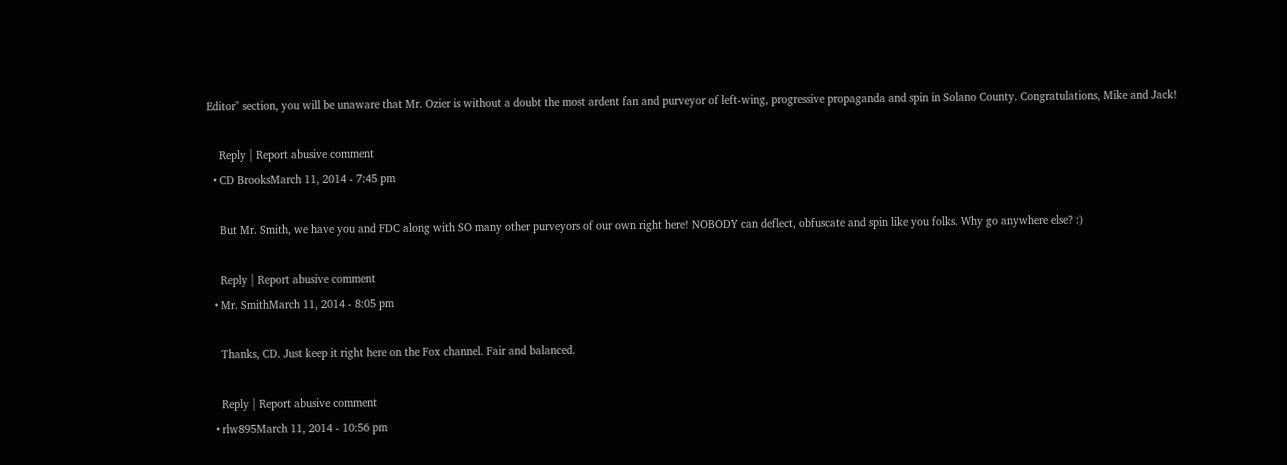Editor" section, you will be unaware that Mr. Ozier is without a doubt the most ardent fan and purveyor of left-wing, progressive propaganda and spin in Solano County. Congratulations, Mike and Jack!

    Reply | Report abusive comment
  • CD BrooksMarch 11, 2014 - 7:45 pm

    But Mr. Smith, we have you and FDC along with SO many other purveyors of our own right here! NOBODY can deflect, obfuscate and spin like you folks. Why go anywhere else? :)

    Reply | Report abusive comment
  • Mr. SmithMarch 11, 2014 - 8:05 pm

    Thanks, CD. Just keep it right here on the Fox channel. Fair and balanced.

    Reply | Report abusive comment
  • rlw895March 11, 2014 - 10:56 pm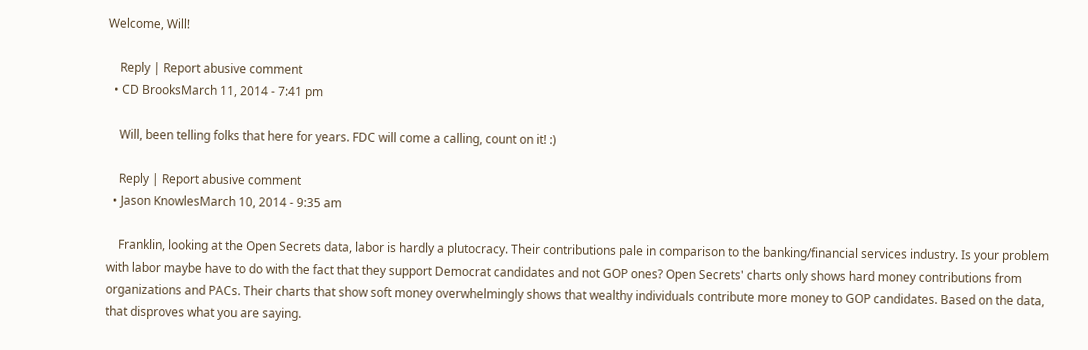Welcome, Will!

    Reply | Report abusive comment
  • CD BrooksMarch 11, 2014 - 7:41 pm

    Will, been telling folks that here for years. FDC will come a calling, count on it! :)

    Reply | Report abusive comment
  • Jason KnowlesMarch 10, 2014 - 9:35 am

    Franklin, looking at the Open Secrets data, labor is hardly a plutocracy. Their contributions pale in comparison to the banking/financial services industry. Is your problem with labor maybe have to do with the fact that they support Democrat candidates and not GOP ones? Open Secrets' charts only shows hard money contributions from organizations and PACs. Their charts that show soft money overwhelmingly shows that wealthy individuals contribute more money to GOP candidates. Based on the data, that disproves what you are saying.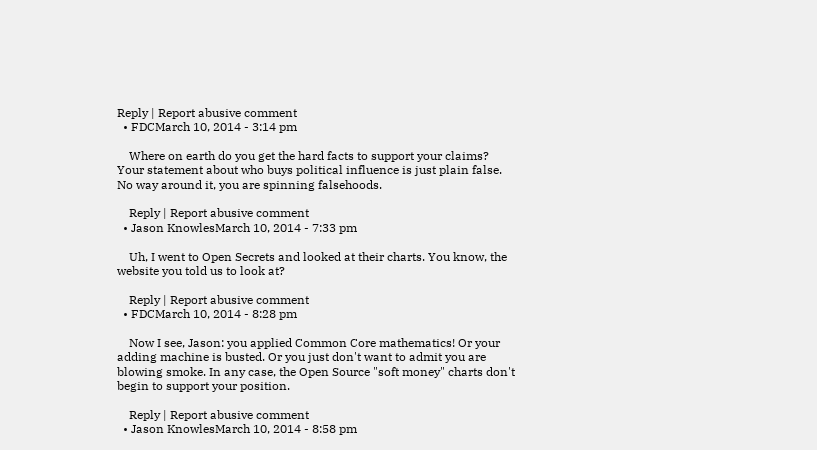Reply | Report abusive comment
  • FDCMarch 10, 2014 - 3:14 pm

    Where on earth do you get the hard facts to support your claims? Your statement about who buys political influence is just plain false. No way around it, you are spinning falsehoods.

    Reply | Report abusive comment
  • Jason KnowlesMarch 10, 2014 - 7:33 pm

    Uh, I went to Open Secrets and looked at their charts. You know, the website you told us to look at?

    Reply | Report abusive comment
  • FDCMarch 10, 2014 - 8:28 pm

    Now I see, Jason: you applied Common Core mathematics! Or your adding machine is busted. Or you just don't want to admit you are blowing smoke. In any case, the Open Source "soft money" charts don't begin to support your position.

    Reply | Report abusive comment
  • Jason KnowlesMarch 10, 2014 - 8:58 pm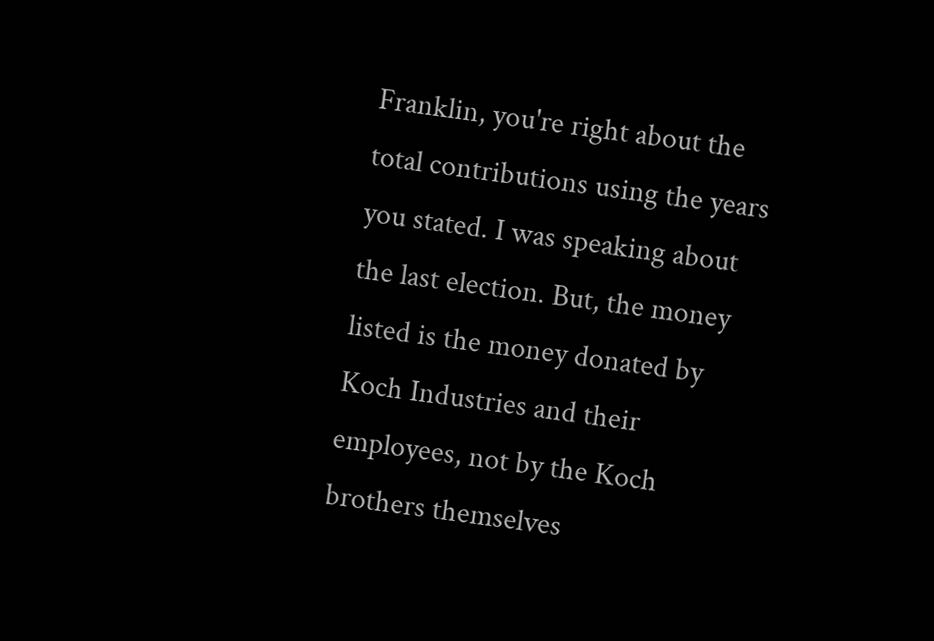Franklin, you're right about the total contributions using the years you stated. I was speaking about the last election. But, the money listed is the money donated by Koch Industries and their employees, not by the Koch brothers themselves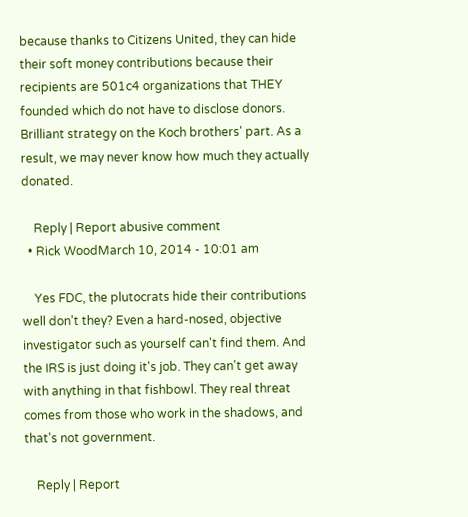because thanks to Citizens United, they can hide their soft money contributions because their recipients are 501c4 organizations that THEY founded which do not have to disclose donors. Brilliant strategy on the Koch brothers' part. As a result, we may never know how much they actually donated.

    Reply | Report abusive comment
  • Rick WoodMarch 10, 2014 - 10:01 am

    Yes FDC, the plutocrats hide their contributions well don't they? Even a hard-nosed, objective investigator such as yourself can't find them. And the IRS is just doing it's job. They can't get away with anything in that fishbowl. They real threat comes from those who work in the shadows, and that's not government.

    Reply | Report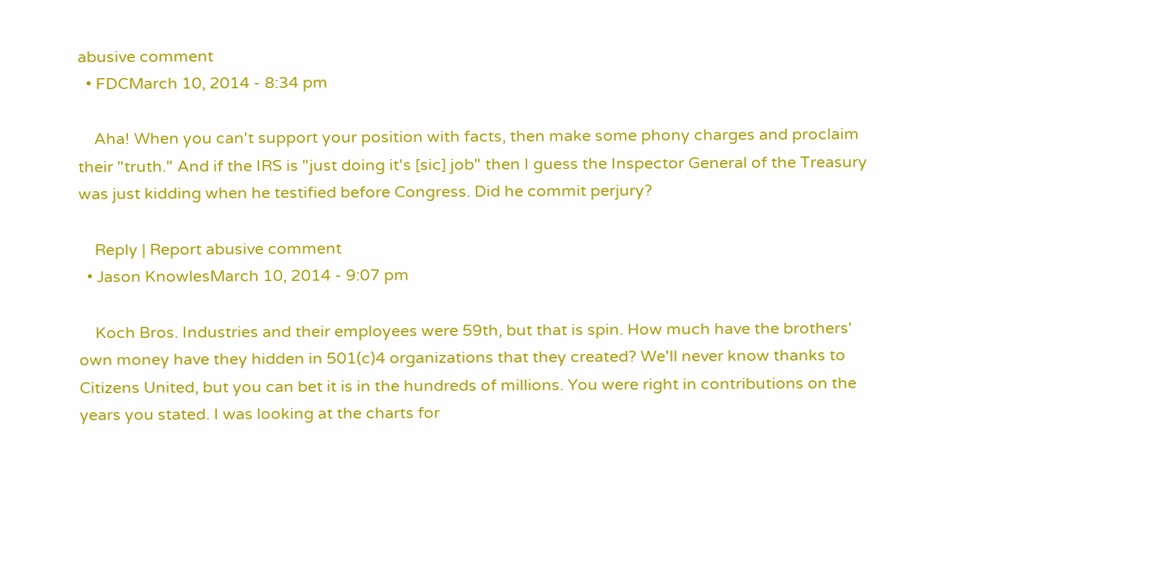abusive comment
  • FDCMarch 10, 2014 - 8:34 pm

    Aha! When you can't support your position with facts, then make some phony charges and proclaim their "truth." And if the IRS is "just doing it's [sic] job" then I guess the Inspector General of the Treasury was just kidding when he testified before Congress. Did he commit perjury?

    Reply | Report abusive comment
  • Jason KnowlesMarch 10, 2014 - 9:07 pm

    Koch Bros. Industries and their employees were 59th, but that is spin. How much have the brothers' own money have they hidden in 501(c)4 organizations that they created? We'll never know thanks to Citizens United, but you can bet it is in the hundreds of millions. You were right in contributions on the years you stated. I was looking at the charts for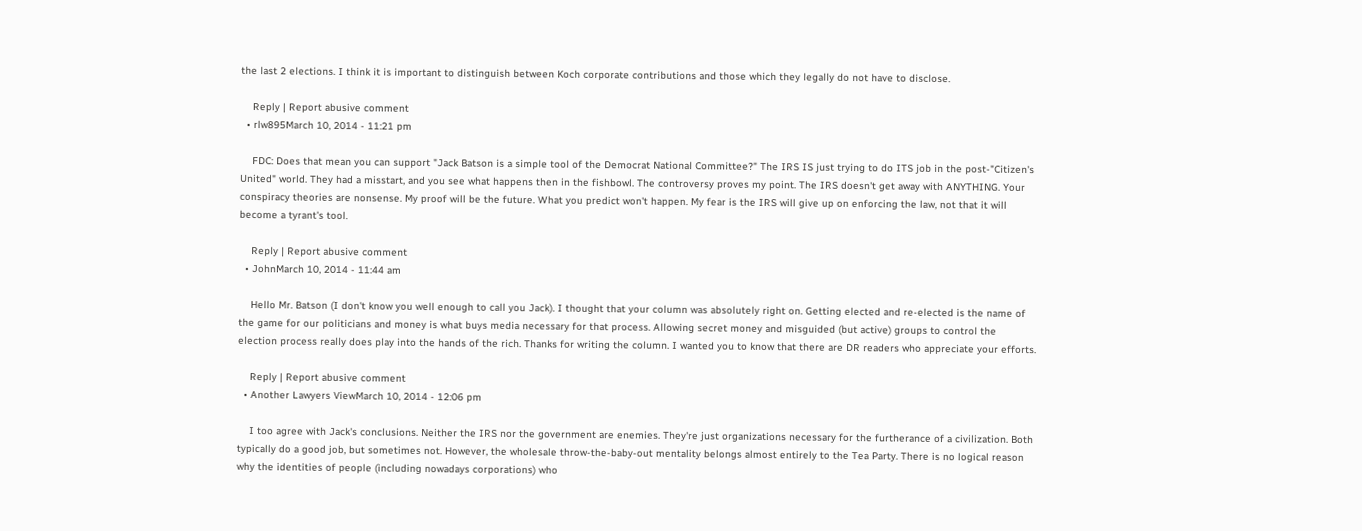the last 2 elections. I think it is important to distinguish between Koch corporate contributions and those which they legally do not have to disclose.

    Reply | Report abusive comment
  • rlw895March 10, 2014 - 11:21 pm

    FDC: Does that mean you can support "Jack Batson is a simple tool of the Democrat National Committee?" The IRS IS just trying to do ITS job in the post-"Citizen's United" world. They had a misstart, and you see what happens then in the fishbowl. The controversy proves my point. The IRS doesn't get away with ANYTHING. Your conspiracy theories are nonsense. My proof will be the future. What you predict won't happen. My fear is the IRS will give up on enforcing the law, not that it will become a tyrant's tool.

    Reply | Report abusive comment
  • JohnMarch 10, 2014 - 11:44 am

    Hello Mr. Batson (I don't know you well enough to call you Jack). I thought that your column was absolutely right on. Getting elected and re-elected is the name of the game for our politicians and money is what buys media necessary for that process. Allowing secret money and misguided (but active) groups to control the election process really does play into the hands of the rich. Thanks for writing the column. I wanted you to know that there are DR readers who appreciate your efforts.

    Reply | Report abusive comment
  • Another Lawyers ViewMarch 10, 2014 - 12:06 pm

    I too agree with Jack's conclusions. Neither the IRS nor the government are enemies. They're just organizations necessary for the furtherance of a civilization. Both typically do a good job, but sometimes not. However, the wholesale throw-the-baby-out mentality belongs almost entirely to the Tea Party. There is no logical reason why the identities of people (including nowadays corporations) who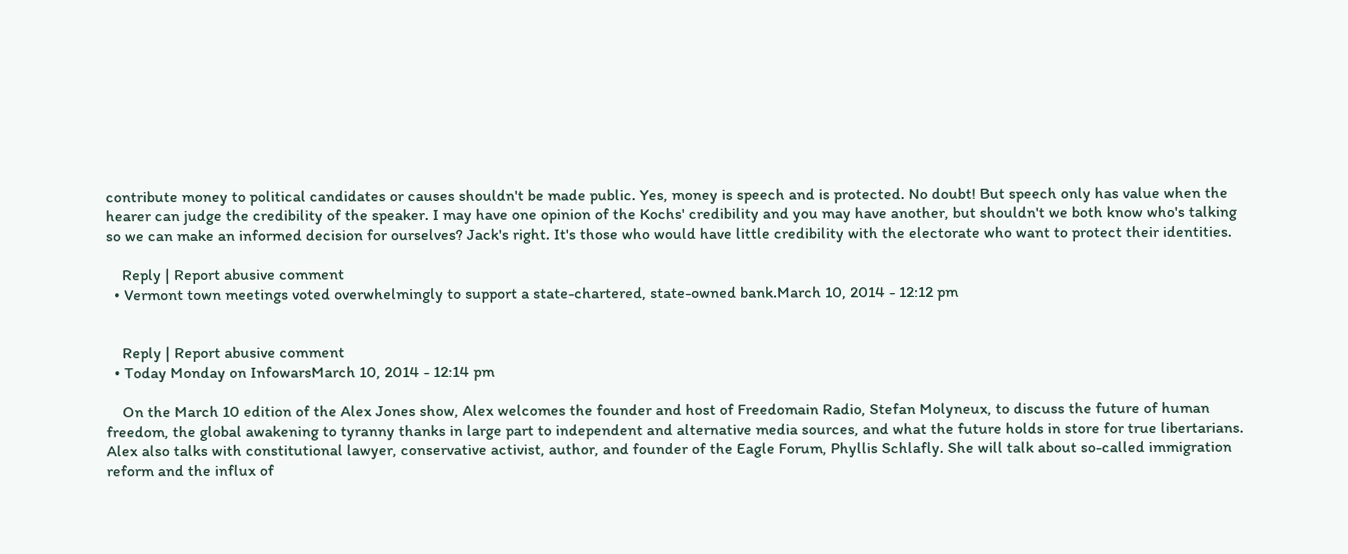contribute money to political candidates or causes shouldn't be made public. Yes, money is speech and is protected. No doubt! But speech only has value when the hearer can judge the credibility of the speaker. I may have one opinion of the Kochs' credibility and you may have another, but shouldn't we both know who's talking so we can make an informed decision for ourselves? Jack's right. It's those who would have little credibility with the electorate who want to protect their identities.

    Reply | Report abusive comment
  • Vermont town meetings voted overwhelmingly to support a state-chartered, state-owned bank.March 10, 2014 - 12:12 pm


    Reply | Report abusive comment
  • Today Monday on InfowarsMarch 10, 2014 - 12:14 pm

    On the March 10 edition of the Alex Jones show, Alex welcomes the founder and host of Freedomain Radio, Stefan Molyneux, to discuss the future of human freedom, the global awakening to tyranny thanks in large part to independent and alternative media sources, and what the future holds in store for true libertarians. Alex also talks with constitutional lawyer, conservative activist, author, and founder of the Eagle Forum, Phyllis Schlafly. She will talk about so-called immigration reform and the influx of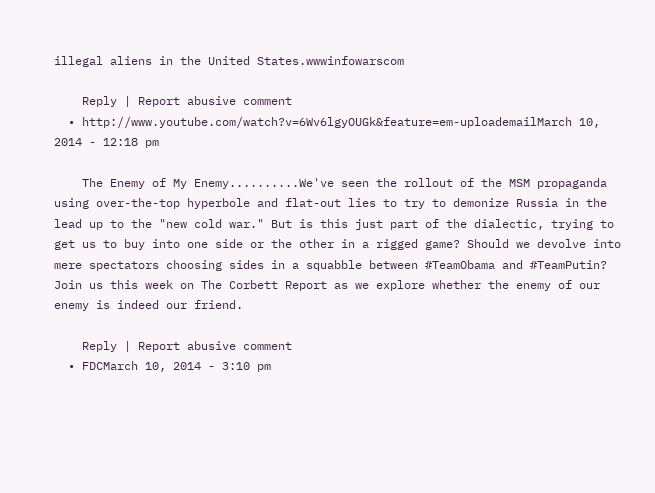illegal aliens in the United States.wwwinfowarscom

    Reply | Report abusive comment
  • http://www.youtube.com/watch?v=6Wv6lgyOUGk&feature=em-uploademailMarch 10, 2014 - 12:18 pm

    The Enemy of My Enemy..........We've seen the rollout of the MSM propaganda using over-the-top hyperbole and flat-out lies to try to demonize Russia in the lead up to the "new cold war." But is this just part of the dialectic, trying to get us to buy into one side or the other in a rigged game? Should we devolve into mere spectators choosing sides in a squabble between #TeamObama and #TeamPutin? Join us this week on The Corbett Report as we explore whether the enemy of our enemy is indeed our friend.

    Reply | Report abusive comment
  • FDCMarch 10, 2014 - 3:10 pm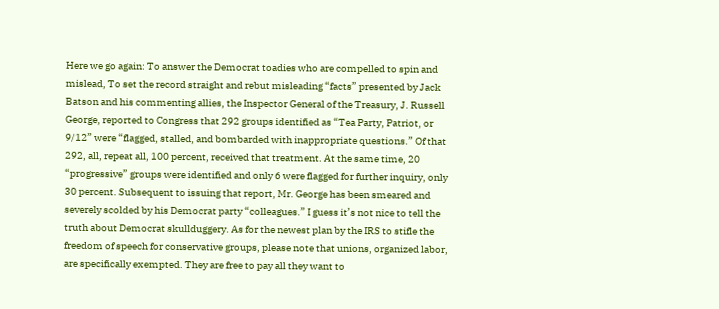Here we go again: To answer the Democrat toadies who are compelled to spin and mislead, To set the record straight and rebut misleading “facts” presented by Jack Batson and his commenting allies, the Inspector General of the Treasury, J. Russell George, reported to Congress that 292 groups identified as “Tea Party, Patriot, or 9/12” were “flagged, stalled, and bombarded with inappropriate questions.” Of that 292, all, repeat all, 100 percent, received that treatment. At the same time, 20 “progressive” groups were identified and only 6 were flagged for further inquiry, only 30 percent. Subsequent to issuing that report, Mr. George has been smeared and severely scolded by his Democrat party “colleagues.” I guess it’s not nice to tell the truth about Democrat skullduggery. As for the newest plan by the IRS to stifle the freedom of speech for conservative groups, please note that unions, organized labor, are specifically exempted. They are free to pay all they want to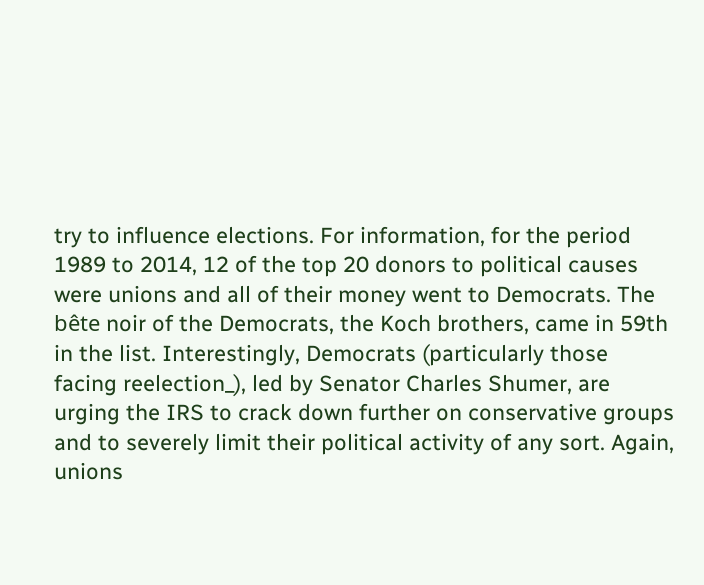try to influence elections. For information, for the period 1989 to 2014, 12 of the top 20 donors to political causes were unions and all of their money went to Democrats. The bête noir of the Democrats, the Koch brothers, came in 59th in the list. Interestingly, Democrats (particularly those facing reelection_), led by Senator Charles Shumer, are urging the IRS to crack down further on conservative groups and to severely limit their political activity of any sort. Again, unions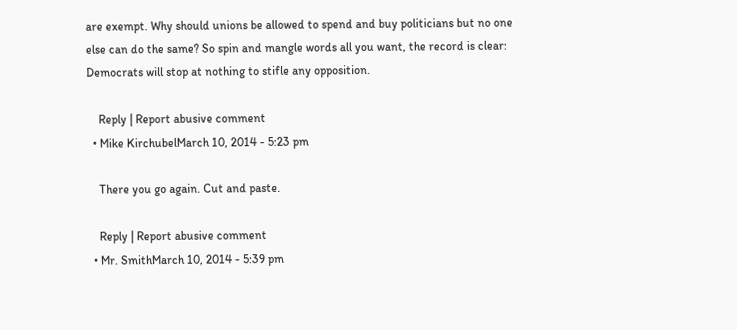are exempt. Why should unions be allowed to spend and buy politicians but no one else can do the same? So spin and mangle words all you want, the record is clear: Democrats will stop at nothing to stifle any opposition.

    Reply | Report abusive comment
  • Mike KirchubelMarch 10, 2014 - 5:23 pm

    There you go again. Cut and paste.

    Reply | Report abusive comment
  • Mr. SmithMarch 10, 2014 - 5:39 pm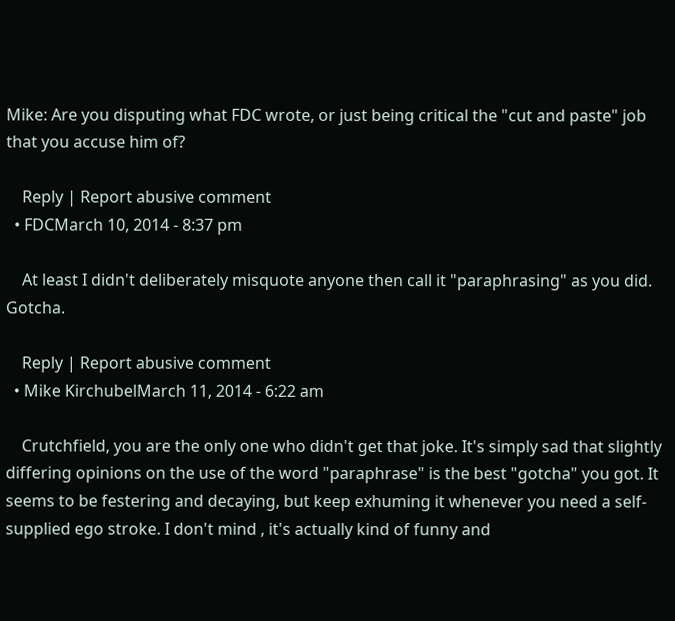Mike: Are you disputing what FDC wrote, or just being critical the "cut and paste" job that you accuse him of?

    Reply | Report abusive comment
  • FDCMarch 10, 2014 - 8:37 pm

    At least I didn't deliberately misquote anyone then call it "paraphrasing" as you did. Gotcha.

    Reply | Report abusive comment
  • Mike KirchubelMarch 11, 2014 - 6:22 am

    Crutchfield, you are the only one who didn't get that joke. It's simply sad that slightly differing opinions on the use of the word "paraphrase" is the best "gotcha" you got. It seems to be festering and decaying, but keep exhuming it whenever you need a self-supplied ego stroke. I don't mind , it's actually kind of funny and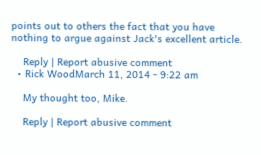points out to others the fact that you have nothing to argue against Jack's excellent article.

    Reply | Report abusive comment
  • Rick WoodMarch 11, 2014 - 9:22 am

    My thought too, Mike.

    Reply | Report abusive comment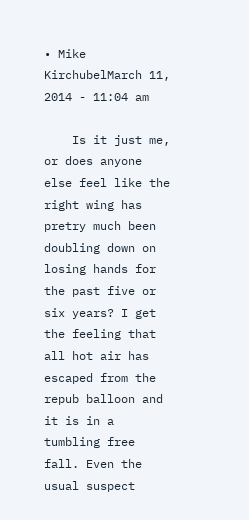• Mike KirchubelMarch 11, 2014 - 11:04 am

    Is it just me, or does anyone else feel like the right wing has pretry much been doubling down on losing hands for the past five or six years? I get the feeling that all hot air has escaped from the repub balloon and it is in a tumbling free fall. Even the usual suspect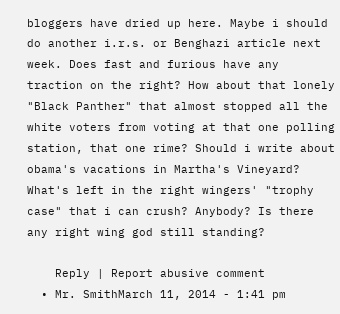bloggers have dried up here. Maybe i should do another i.r.s. or Benghazi article next week. Does fast and furious have any traction on the right? How about that lonely "Black Panther" that almost stopped all the white voters from voting at that one polling station, that one rime? Should i write about obama's vacations in Martha's Vineyard? What's left in the right wingers' "trophy case" that i can crush? Anybody? Is there any right wing god still standing?

    Reply | Report abusive comment
  • Mr. SmithMarch 11, 2014 - 1:41 pm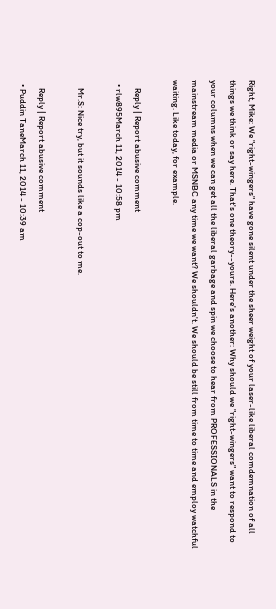Right, Mike: We "right-wingers" have gone silent under the sheer weight of your laser-like liberal comdemnation of all things we think or say here. That's one theory--yours. Here's another: Why should we "right-wingers" want to respond to your columns when we can get all the liberal garbage and spin we choose to hear from PROFESSIONALS in the mainstream media or MSNBC any time we want? We shouldn't. We should be still from time to time and employ watchful waiting. Like today, for example.

    Reply | Report abusive comment
  • rlw895March 11, 2014 - 10:58 pm

    Mr.S: Nice try, but it sounds like a cop-out to me.

    Reply | Report abusive comment
  • Puddin TaneMarch 11, 2014 - 10:39 am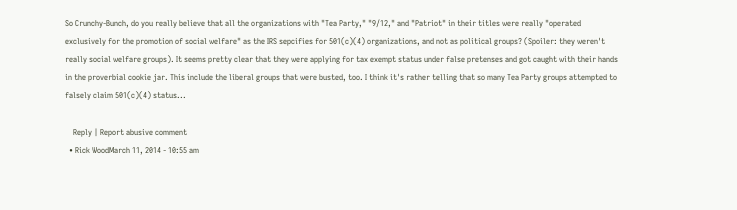So Crunchy-Bunch, do you really believe that all the organizations with "Tea Party," "9/12," and "Patriot" in their titles were really "operated exclusively for the promotion of social welfare" as the IRS sepcifies for 501(c)(4) organizations, and not as political groups? (Spoiler: they weren't really social welfare groups). It seems pretty clear that they were applying for tax exempt status under false pretenses and got caught with their hands in the proverbial cookie jar. This include the liberal groups that were busted, too. I think it's rather telling that so many Tea Party groups attempted to falsely claim 501(c)(4) status...

    Reply | Report abusive comment
  • Rick WoodMarch 11, 2014 - 10:55 am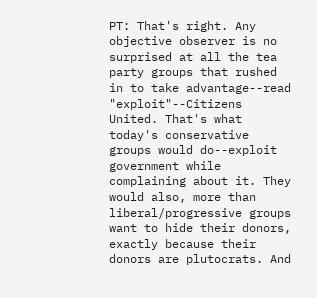PT: That's right. Any objective observer is no surprised at all the tea party groups that rushed in to take advantage--read "exploit"--Citizens United. That's what today's conservative groups would do--exploit government while complaining about it. They would also, more than liberal/progressive groups want to hide their donors, exactly because their donors are plutocrats. And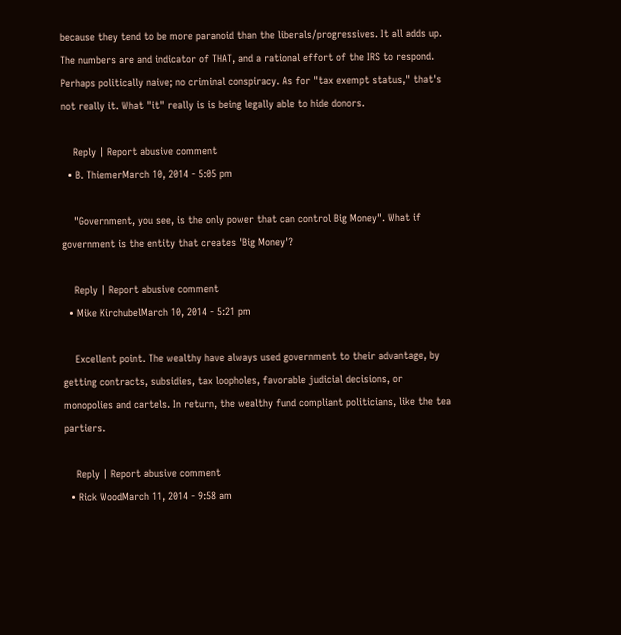because they tend to be more paranoid than the liberals/progressives. It all adds up. The numbers are and indicator of THAT, and a rational effort of the IRS to respond. Perhaps politically naive; no criminal conspiracy. As for "tax exempt status," that's not really it. What "it" really is is being legally able to hide donors.

    Reply | Report abusive comment
  • B. ThiemerMarch 10, 2014 - 5:05 pm

    "Government, you see, is the only power that can control Big Money". What if government is the entity that creates 'Big Money'?

    Reply | Report abusive comment
  • Mike KirchubelMarch 10, 2014 - 5:21 pm

    Excellent point. The wealthy have always used government to their advantage, by getting contracts, subsidies, tax loopholes, favorable judicial decisions, or monopolies and cartels. In return, the wealthy fund compliant politicians, like the tea partiers.

    Reply | Report abusive comment
  • Rick WoodMarch 11, 2014 - 9:58 am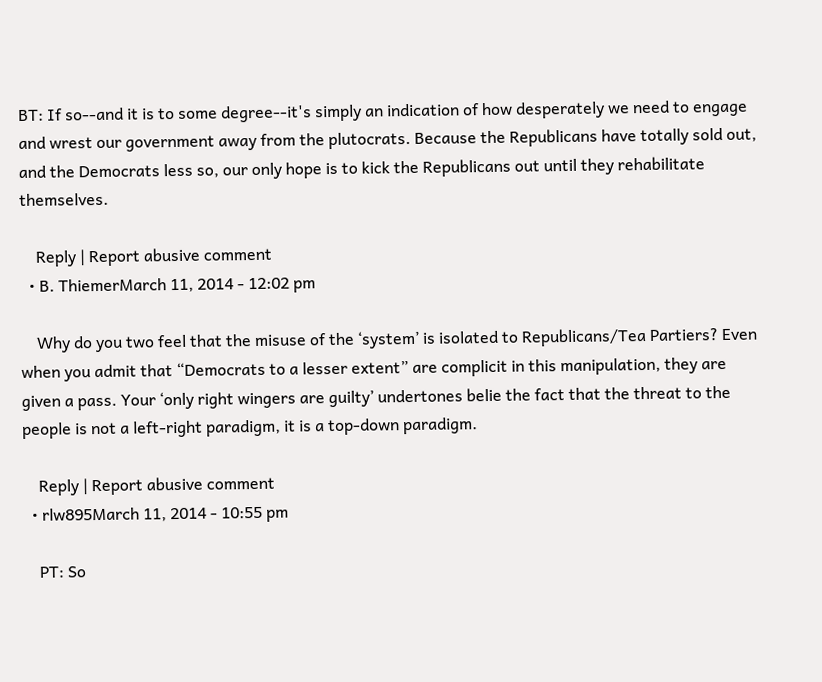BT: If so--and it is to some degree--it's simply an indication of how desperately we need to engage and wrest our government away from the plutocrats. Because the Republicans have totally sold out, and the Democrats less so, our only hope is to kick the Republicans out until they rehabilitate themselves.

    Reply | Report abusive comment
  • B. ThiemerMarch 11, 2014 - 12:02 pm

    Why do you two feel that the misuse of the ‘system’ is isolated to Republicans/Tea Partiers? Even when you admit that “Democrats to a lesser extent” are complicit in this manipulation, they are given a pass. Your ‘only right wingers are guilty’ undertones belie the fact that the threat to the people is not a left-right paradigm, it is a top-down paradigm.

    Reply | Report abusive comment
  • rlw895March 11, 2014 - 10:55 pm

    PT: So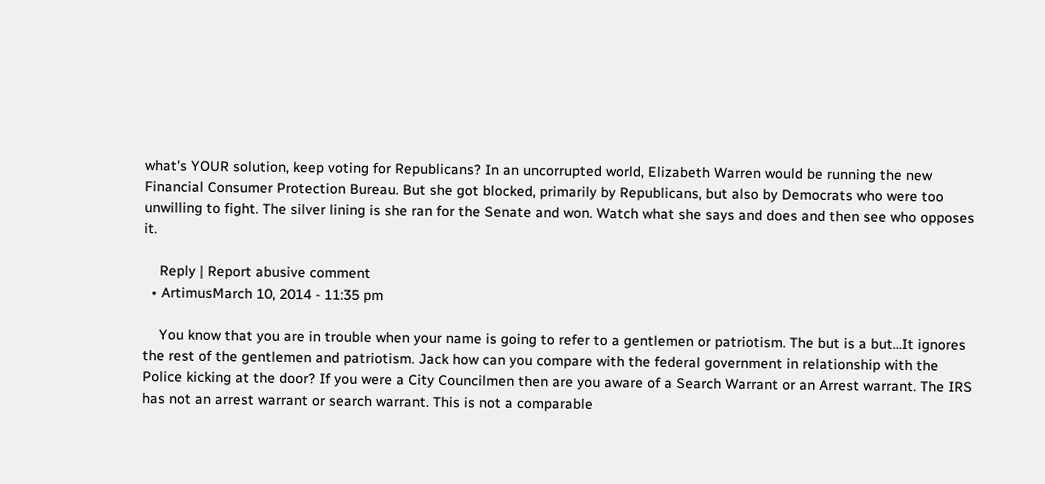what's YOUR solution, keep voting for Republicans? In an uncorrupted world, Elizabeth Warren would be running the new Financial Consumer Protection Bureau. But she got blocked, primarily by Republicans, but also by Democrats who were too unwilling to fight. The silver lining is she ran for the Senate and won. Watch what she says and does and then see who opposes it.

    Reply | Report abusive comment
  • ArtimusMarch 10, 2014 - 11:35 pm

    You know that you are in trouble when your name is going to refer to a gentlemen or patriotism. The but is a but…It ignores the rest of the gentlemen and patriotism. Jack how can you compare with the federal government in relationship with the Police kicking at the door? If you were a City Councilmen then are you aware of a Search Warrant or an Arrest warrant. The IRS has not an arrest warrant or search warrant. This is not a comparable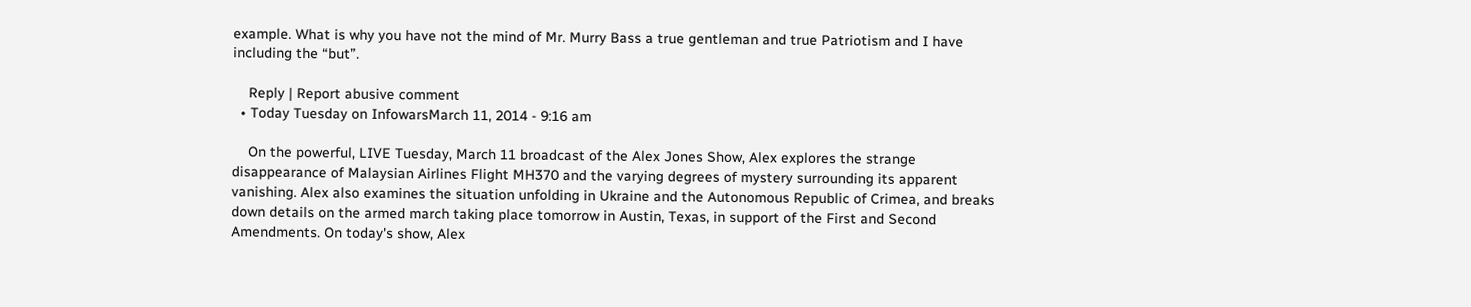example. What is why you have not the mind of Mr. Murry Bass a true gentleman and true Patriotism and I have including the “but”.

    Reply | Report abusive comment
  • Today Tuesday on InfowarsMarch 11, 2014 - 9:16 am

    On the powerful, LIVE Tuesday, March 11 broadcast of the Alex Jones Show, Alex explores the strange disappearance of Malaysian Airlines Flight MH370 and the varying degrees of mystery surrounding its apparent vanishing. Alex also examines the situation unfolding in Ukraine and the Autonomous Republic of Crimea, and breaks down details on the armed march taking place tomorrow in Austin, Texas, in support of the First and Second Amendments. On today's show, Alex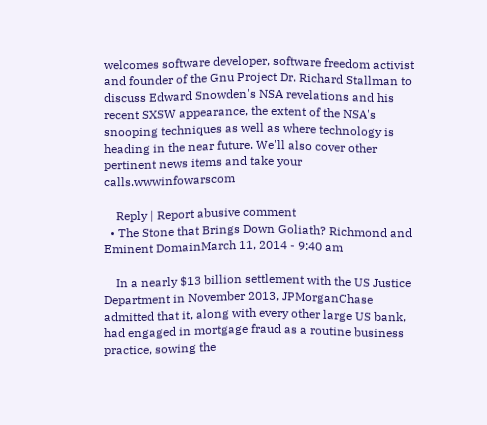welcomes software developer, software freedom activist and founder of the Gnu Project Dr. Richard Stallman to discuss Edward Snowden's NSA revelations and his recent SXSW appearance, the extent of the NSA's snooping techniques as well as where technology is heading in the near future. We'll also cover other pertinent news items and take your calls.wwwinfowarscom

    Reply | Report abusive comment
  • The Stone that Brings Down Goliath? Richmond and Eminent DomainMarch 11, 2014 - 9:40 am

    In a nearly $13 billion settlement with the US Justice Department in November 2013, JPMorganChase admitted that it, along with every other large US bank, had engaged in mortgage fraud as a routine business practice, sowing the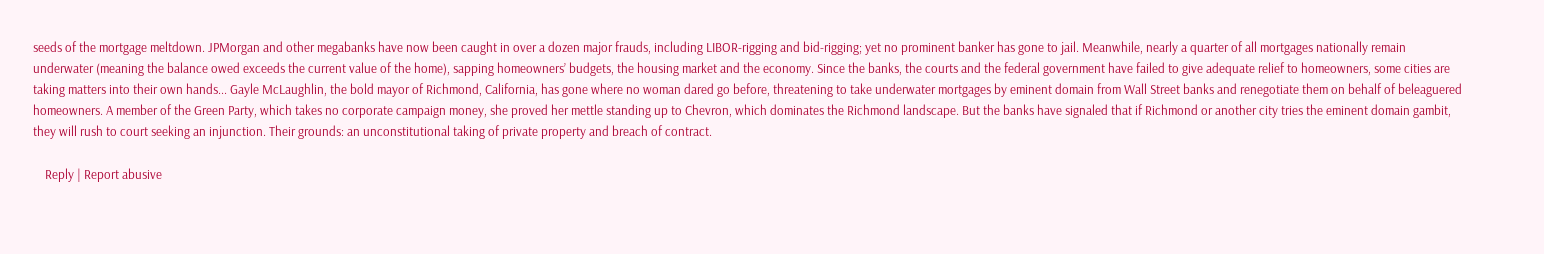seeds of the mortgage meltdown. JPMorgan and other megabanks have now been caught in over a dozen major frauds, including LIBOR-rigging and bid-rigging; yet no prominent banker has gone to jail. Meanwhile, nearly a quarter of all mortgages nationally remain underwater (meaning the balance owed exceeds the current value of the home), sapping homeowners’ budgets, the housing market and the economy. Since the banks, the courts and the federal government have failed to give adequate relief to homeowners, some cities are taking matters into their own hands... Gayle McLaughlin, the bold mayor of Richmond, California, has gone where no woman dared go before, threatening to take underwater mortgages by eminent domain from Wall Street banks and renegotiate them on behalf of beleaguered homeowners. A member of the Green Party, which takes no corporate campaign money, she proved her mettle standing up to Chevron, which dominates the Richmond landscape. But the banks have signaled that if Richmond or another city tries the eminent domain gambit, they will rush to court seeking an injunction. Their grounds: an unconstitutional taking of private property and breach of contract.

    Reply | Report abusive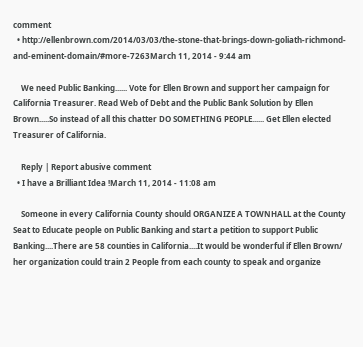comment
  • http://ellenbrown.com/2014/03/03/the-stone-that-brings-down-goliath-richmond-and-eminent-domain/#more-7263March 11, 2014 - 9:44 am

    We need Public Banking...... Vote for Ellen Brown and support her campaign for California Treasurer. Read Web of Debt and the Public Bank Solution by Ellen Brown.....So instead of all this chatter DO SOMETHING PEOPLE...... Get Ellen elected Treasurer of California.

    Reply | Report abusive comment
  • I have a Brilliant Idea !March 11, 2014 - 11:08 am

    Someone in every California County should ORGANIZE A TOWNHALL at the County Seat to Educate people on Public Banking and start a petition to support Public Banking....There are 58 counties in California....It would be wonderful if Ellen Brown/ her organization could train 2 People from each county to speak and organize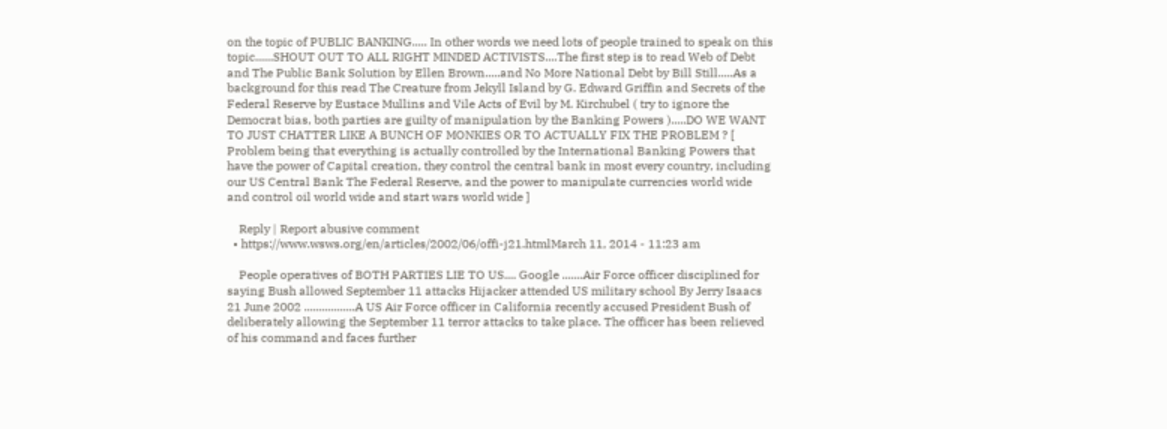on the topic of PUBLIC BANKING..... In other words we need lots of people trained to speak on this topic......SHOUT OUT TO ALL RIGHT MINDED ACTIVISTS....The first step is to read Web of Debt and The Public Bank Solution by Ellen Brown.....and No More National Debt by Bill Still.....As a background for this read The Creature from Jekyll Island by G. Edward Griffin and Secrets of the Federal Reserve by Eustace Mullins and Vile Acts of Evil by M. Kirchubel ( try to ignore the Democrat bias, both parties are guilty of manipulation by the Banking Powers ).....DO WE WANT TO JUST CHATTER LIKE A BUNCH OF MONKIES OR TO ACTUALLY FIX THE PROBLEM ? [ Problem being that everything is actually controlled by the International Banking Powers that have the power of Capital creation, they control the central bank in most every country, including our US Central Bank The Federal Reserve, and the power to manipulate currencies world wide and control oil world wide and start wars world wide ]

    Reply | Report abusive comment
  • https://www.wsws.org/en/articles/2002/06/offi-j21.htmlMarch 11, 2014 - 11:23 am

    People operatives of BOTH PARTIES LIE TO US.... Google .......Air Force officer disciplined for saying Bush allowed September 11 attacks Hijacker attended US military school By Jerry Isaacs 21 June 2002 .................A US Air Force officer in California recently accused President Bush of deliberately allowing the September 11 terror attacks to take place. The officer has been relieved of his command and faces further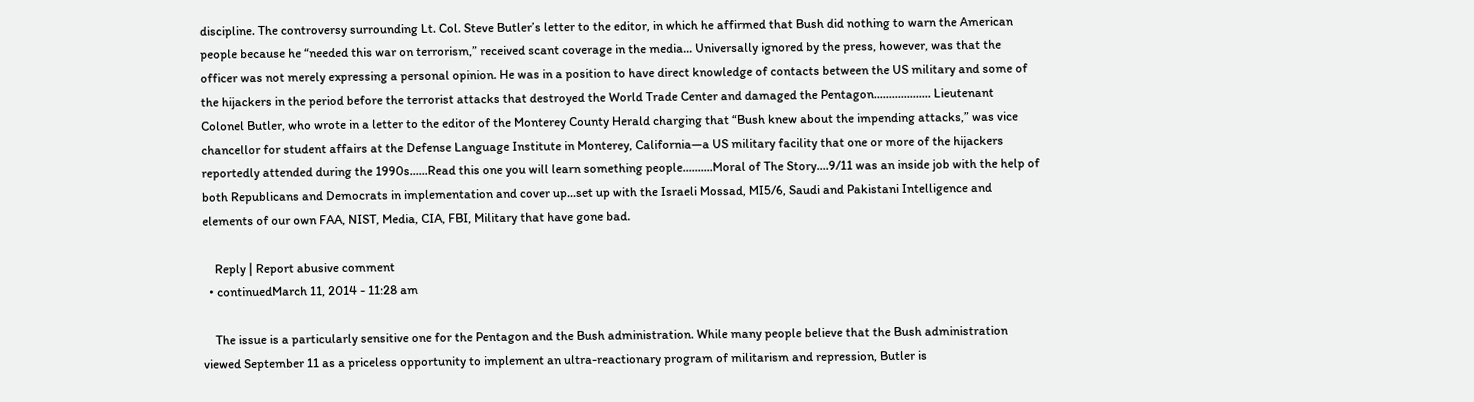discipline. The controversy surrounding Lt. Col. Steve Butler’s letter to the editor, in which he affirmed that Bush did nothing to warn the American people because he “needed this war on terrorism,” received scant coverage in the media... Universally ignored by the press, however, was that the officer was not merely expressing a personal opinion. He was in a position to have direct knowledge of contacts between the US military and some of the hijackers in the period before the terrorist attacks that destroyed the World Trade Center and damaged the Pentagon................... Lieutenant Colonel Butler, who wrote in a letter to the editor of the Monterey County Herald charging that “Bush knew about the impending attacks,” was vice chancellor for student affairs at the Defense Language Institute in Monterey, California—a US military facility that one or more of the hijackers reportedly attended during the 1990s......Read this one you will learn something people..........Moral of The Story....9/11 was an inside job with the help of both Republicans and Democrats in implementation and cover up...set up with the Israeli Mossad, MI5/6, Saudi and Pakistani Intelligence and elements of our own FAA, NIST, Media, CIA, FBI, Military that have gone bad.

    Reply | Report abusive comment
  • continuedMarch 11, 2014 - 11:28 am

    The issue is a particularly sensitive one for the Pentagon and the Bush administration. While many people believe that the Bush administration viewed September 11 as a priceless opportunity to implement an ultra-reactionary program of militarism and repression, Butler is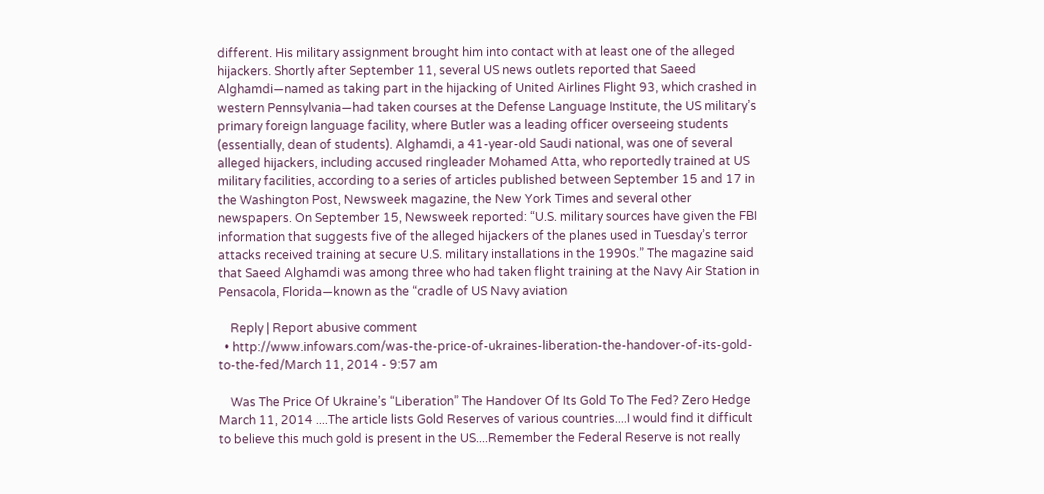different. His military assignment brought him into contact with at least one of the alleged hijackers. Shortly after September 11, several US news outlets reported that Saeed Alghamdi—named as taking part in the hijacking of United Airlines Flight 93, which crashed in western Pennsylvania—had taken courses at the Defense Language Institute, the US military’s primary foreign language facility, where Butler was a leading officer overseeing students (essentially, dean of students). Alghamdi, a 41-year-old Saudi national, was one of several alleged hijackers, including accused ringleader Mohamed Atta, who reportedly trained at US military facilities, according to a series of articles published between September 15 and 17 in the Washington Post, Newsweek magazine, the New York Times and several other newspapers. On September 15, Newsweek reported: “U.S. military sources have given the FBI information that suggests five of the alleged hijackers of the planes used in Tuesday’s terror attacks received training at secure U.S. military installations in the 1990s.” The magazine said that Saeed Alghamdi was among three who had taken flight training at the Navy Air Station in Pensacola, Florida—known as the “cradle of US Navy aviation

    Reply | Report abusive comment
  • http://www.infowars.com/was-the-price-of-ukraines-liberation-the-handover-of-its-gold-to-the-fed/March 11, 2014 - 9:57 am

    Was The Price Of Ukraine’s “Liberation” The Handover Of Its Gold To The Fed? Zero Hedge March 11, 2014 ....The article lists Gold Reserves of various countries....I would find it difficult to believe this much gold is present in the US....Remember the Federal Reserve is not really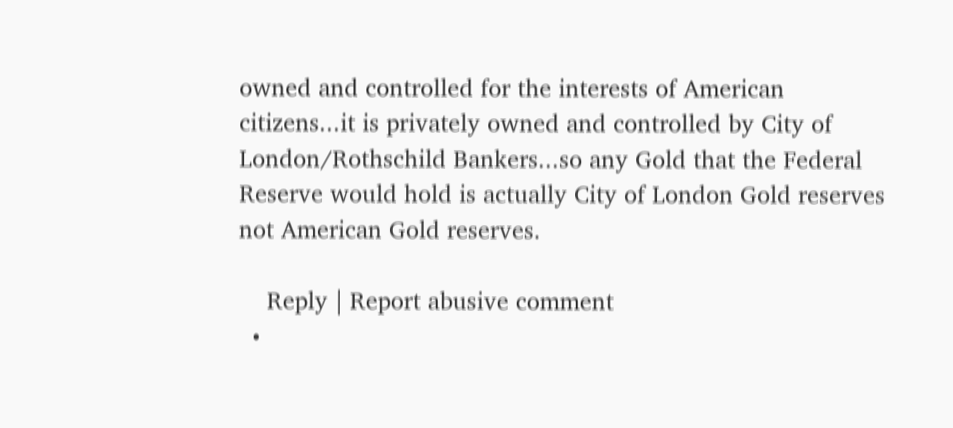owned and controlled for the interests of American citizens...it is privately owned and controlled by City of London/Rothschild Bankers...so any Gold that the Federal Reserve would hold is actually City of London Gold reserves not American Gold reserves.

    Reply | Report abusive comment
  •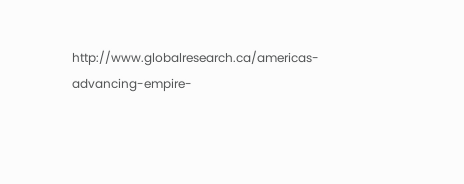http://www.globalresearch.ca/americas-advancing-empire-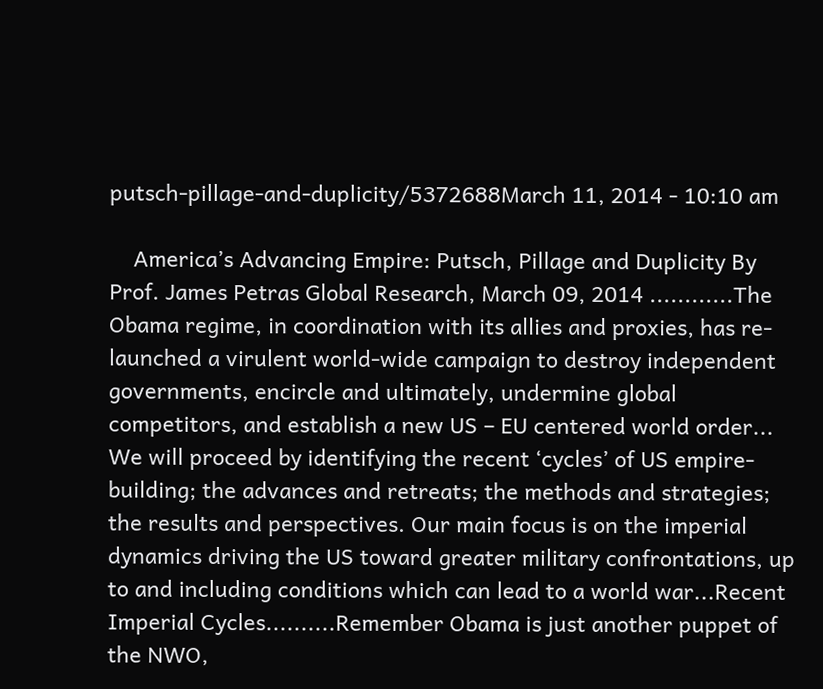putsch-pillage-and-duplicity/5372688March 11, 2014 - 10:10 am

    America’s Advancing Empire: Putsch, Pillage and Duplicity By Prof. James Petras Global Research, March 09, 2014 ............The Obama regime, in coordination with its allies and proxies, has re-launched a virulent world-wide campaign to destroy independent governments, encircle and ultimately, undermine global competitors, and establish a new US – EU centered world order... We will proceed by identifying the recent ‘cycles’ of US empire-building; the advances and retreats; the methods and strategies; the results and perspectives. Our main focus is on the imperial dynamics driving the US toward greater military confrontations, up to and including conditions which can lead to a world war...Recent Imperial Cycles..........Remember Obama is just another puppet of the NWO,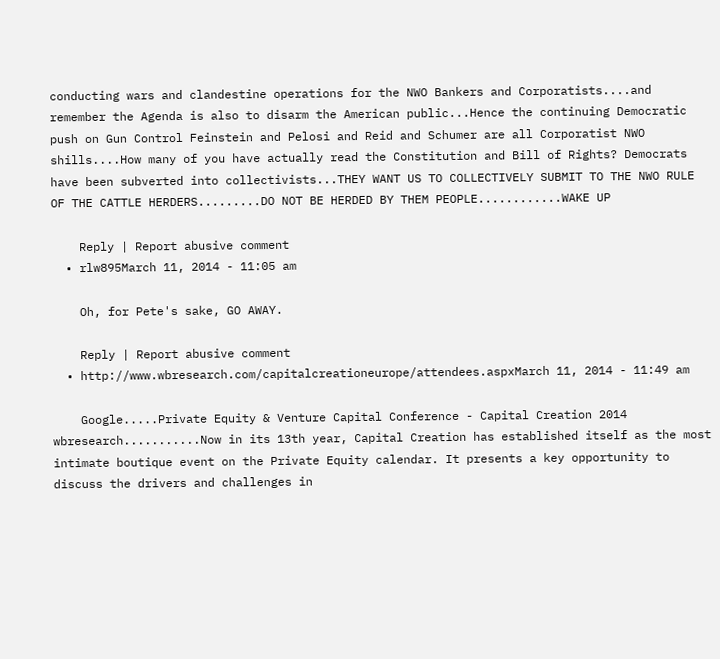conducting wars and clandestine operations for the NWO Bankers and Corporatists....and remember the Agenda is also to disarm the American public...Hence the continuing Democratic push on Gun Control Feinstein and Pelosi and Reid and Schumer are all Corporatist NWO shills....How many of you have actually read the Constitution and Bill of Rights? Democrats have been subverted into collectivists...THEY WANT US TO COLLECTIVELY SUBMIT TO THE NWO RULE OF THE CATTLE HERDERS.........DO NOT BE HERDED BY THEM PEOPLE............WAKE UP

    Reply | Report abusive comment
  • rlw895March 11, 2014 - 11:05 am

    Oh, for Pete's sake, GO AWAY.

    Reply | Report abusive comment
  • http://www.wbresearch.com/capitalcreationeurope/attendees.aspxMarch 11, 2014 - 11:49 am

    Google.....Private Equity & Venture Capital Conference - Capital Creation 2014 wbresearch...........Now in its 13th year, Capital Creation has established itself as the most intimate boutique event on the Private Equity calendar. It presents a key opportunity to discuss the drivers and challenges in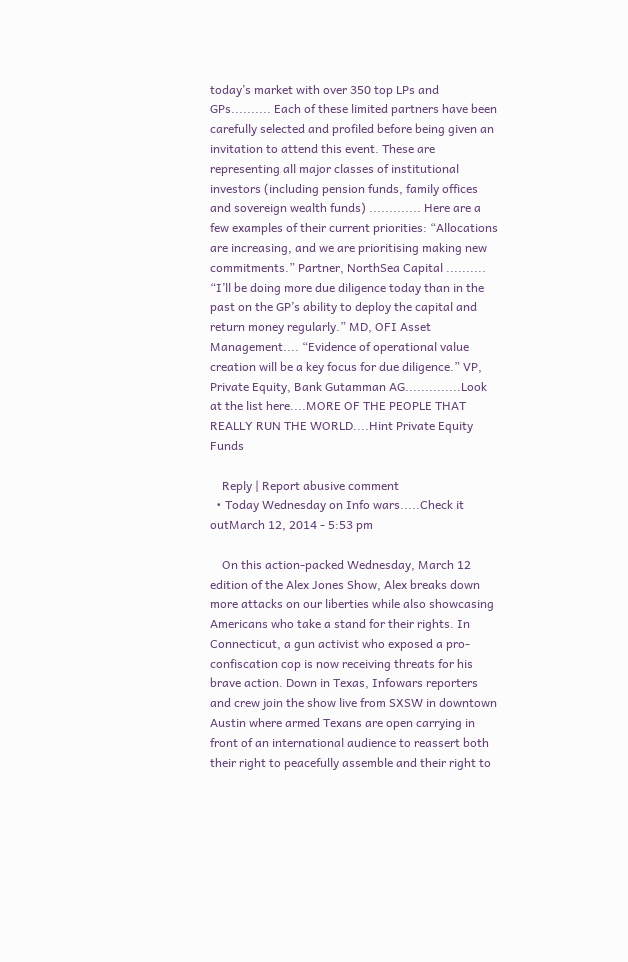today’s market with over 350 top LPs and GPs.......... Each of these limited partners have been carefully selected and profiled before being given an invitation to attend this event. These are representing all major classes of institutional investors (including pension funds, family offices and sovereign wealth funds) ............. Here are a few examples of their current priorities: “Allocations are increasing, and we are prioritising making new commitments.” Partner, NorthSea Capital .......... “I’ll be doing more due diligence today than in the past on the GP’s ability to deploy the capital and return money regularly.” MD, OFI Asset Management.... “Evidence of operational value creation will be a key focus for due diligence.” VP, Private Equity, Bank Gutamman AG..............Look at the list here....MORE OF THE PEOPLE THAT REALLY RUN THE WORLD....Hint Private Equity Funds

    Reply | Report abusive comment
  • Today Wednesday on Info wars.....Check it outMarch 12, 2014 - 5:53 pm

    On this action-packed Wednesday, March 12 edition of the Alex Jones Show, Alex breaks down more attacks on our liberties while also showcasing Americans who take a stand for their rights. In Connecticut, a gun activist who exposed a pro-confiscation cop is now receiving threats for his brave action. Down in Texas, Infowars reporters and crew join the show live from SXSW in downtown Austin where armed Texans are open carrying in front of an international audience to reassert both their right to peacefully assemble and their right to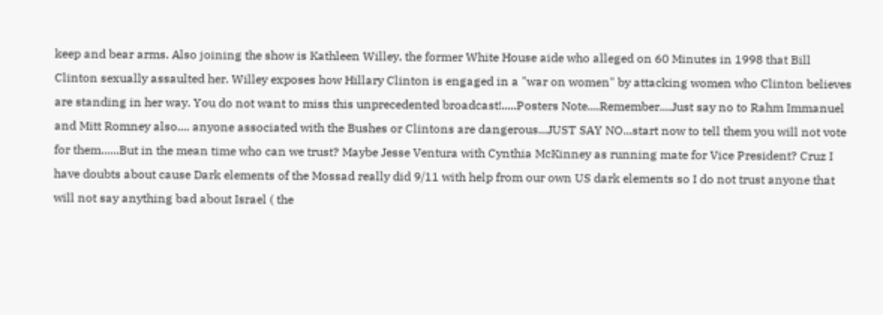keep and bear arms. Also joining the show is Kathleen Willey, the former White House aide who alleged on 60 Minutes in 1998 that Bill Clinton sexually assaulted her. Willey exposes how Hillary Clinton is engaged in a "war on women" by attacking women who Clinton believes are standing in her way. You do not want to miss this unprecedented broadcast!.....Posters Note....Remember....Just say no to Rahm Immanuel and Mitt Romney also.... anyone associated with the Bushes or Clintons are dangerous...JUST SAY NO...start now to tell them you will not vote for them......But in the mean time who can we trust? Maybe Jesse Ventura with Cynthia McKinney as running mate for Vice President? Cruz I have doubts about cause Dark elements of the Mossad really did 9/11 with help from our own US dark elements so I do not trust anyone that will not say anything bad about Israel ( the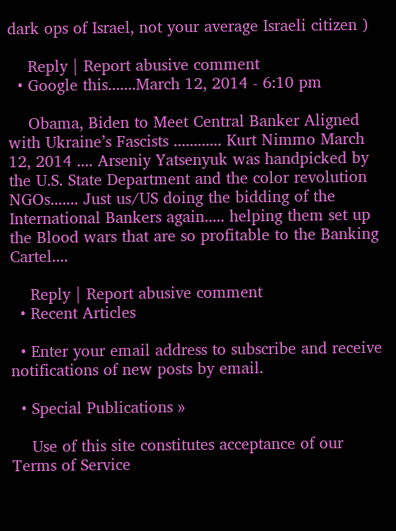dark ops of Israel, not your average Israeli citizen )

    Reply | Report abusive comment
  • Google this.......March 12, 2014 - 6:10 pm

    Obama, Biden to Meet Central Banker Aligned with Ukraine’s Fascists ............ Kurt Nimmo March 12, 2014 .... Arseniy Yatsenyuk was handpicked by the U.S. State Department and the color revolution NGOs....... Just us/US doing the bidding of the International Bankers again..... helping them set up the Blood wars that are so profitable to the Banking Cartel....

    Reply | Report abusive comment
  • Recent Articles

  • Enter your email address to subscribe and receive notifications of new posts by email.

  • Special Publications »

    Use of this site constitutes acceptance of our Terms of Service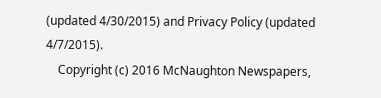(updated 4/30/2015) and Privacy Policy (updated 4/7/2015).
    Copyright (c) 2016 McNaughton Newspapers,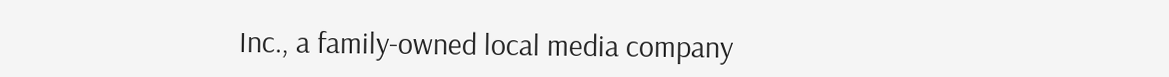Inc., a family-owned local media company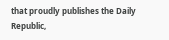that proudly publishes the Daily Republic,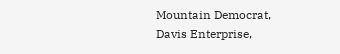Mountain Democrat, Davis Enterprise,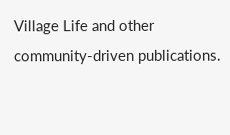Village Life and other community-driven publications.